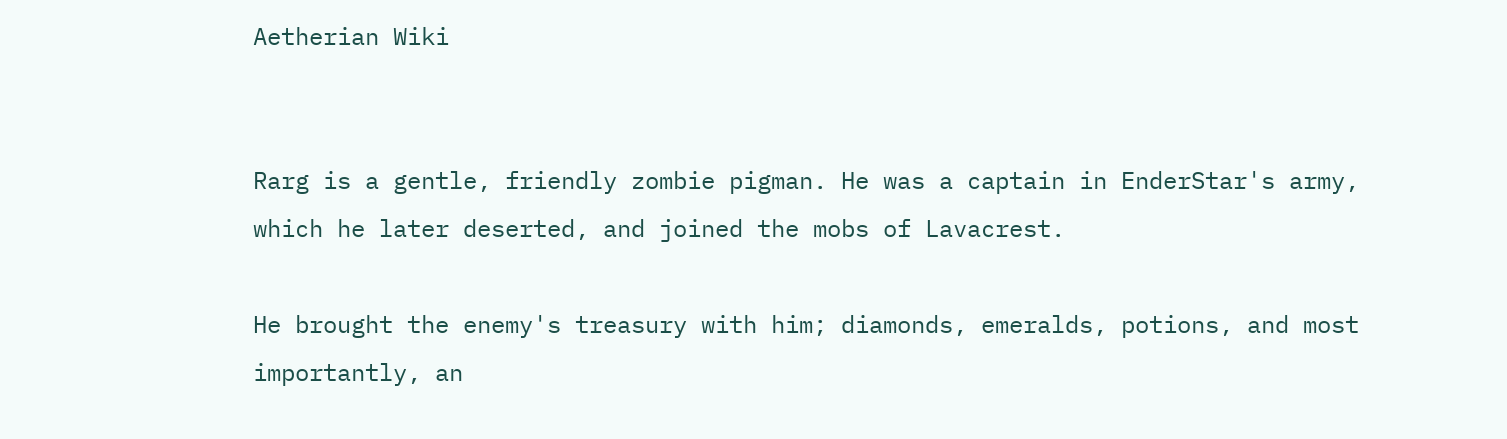Aetherian Wiki


Rarg is a gentle, friendly zombie pigman. He was a captain in EnderStar's army, which he later deserted, and joined the mobs of Lavacrest.

He brought the enemy's treasury with him; diamonds, emeralds, potions, and most importantly, an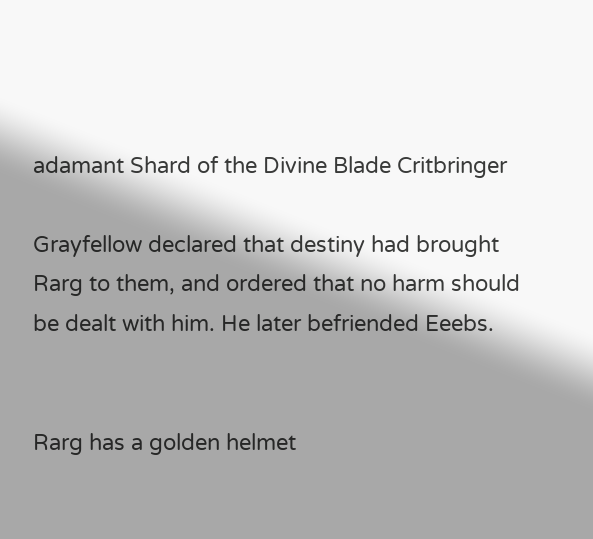adamant Shard of the Divine Blade Critbringer

Grayfellow declared that destiny had brought Rarg to them, and ordered that no harm should be dealt with him. He later befriended Eeebs.


Rarg has a golden helmet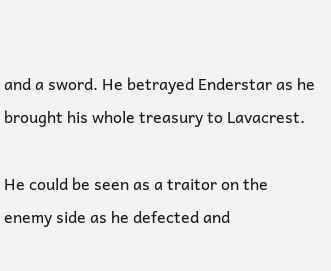and a sword. He betrayed Enderstar as he brought his whole treasury to Lavacrest.

He could be seen as a traitor on the enemy side as he defected and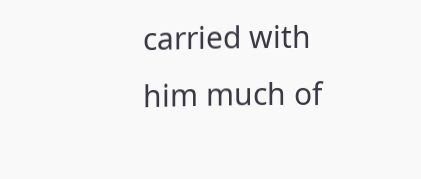carried with him much of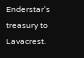Enderstar's treasury to Lavacrest.